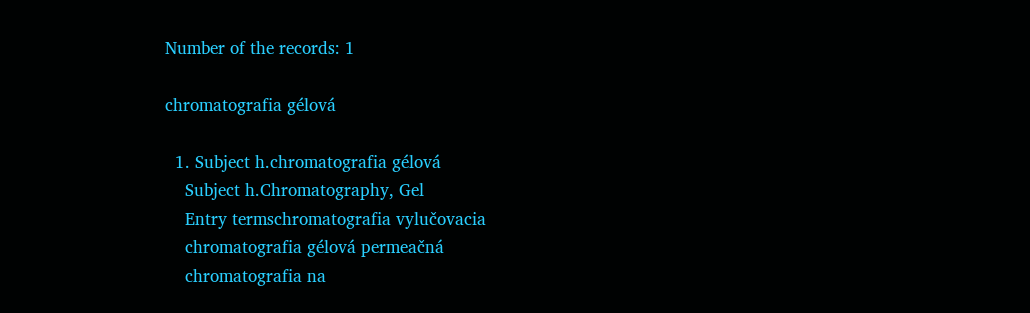Number of the records: 1

chromatografia gélová

  1. Subject h.chromatografia gélová
    Subject h.Chromatography, Gel
    Entry termschromatografia vylučovacia
    chromatografia gélová permeačná
    chromatografia na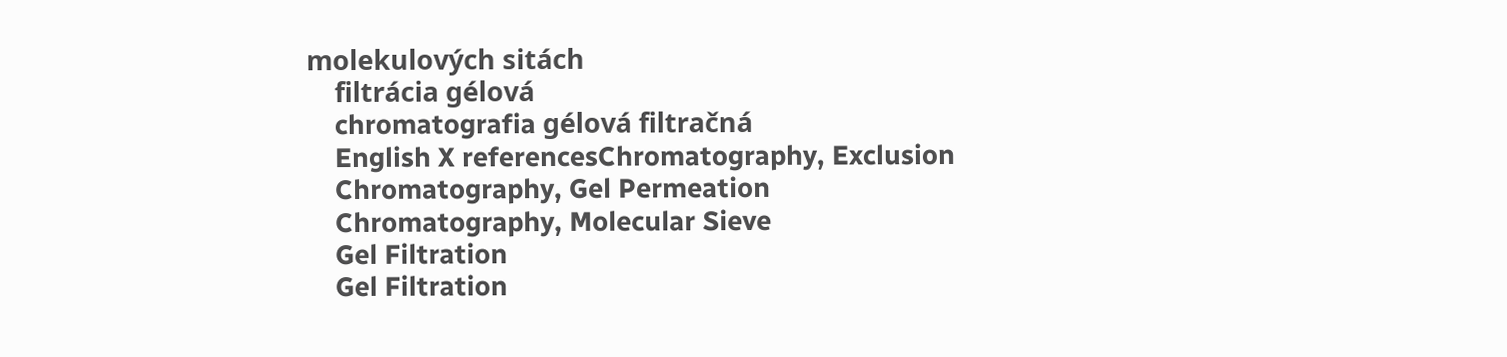molekulových sitách
    filtrácia gélová
    chromatografia gélová filtračná
    English X referencesChromatography, Exclusion
    Chromatography, Gel Permeation
    Chromatography, Molecular Sieve
    Gel Filtration
    Gel Filtration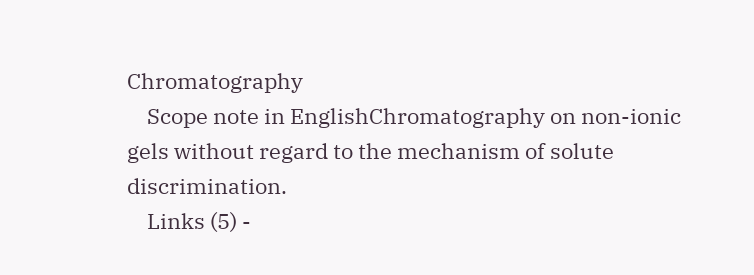Chromatography
    Scope note in EnglishChromatography on non-ionic gels without regard to the mechanism of solute discrimination.
    Links (5) -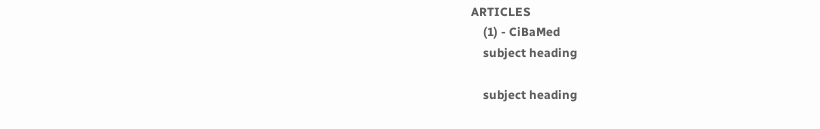ARTICLES
    (1) - CiBaMed
    subject heading

    subject heading